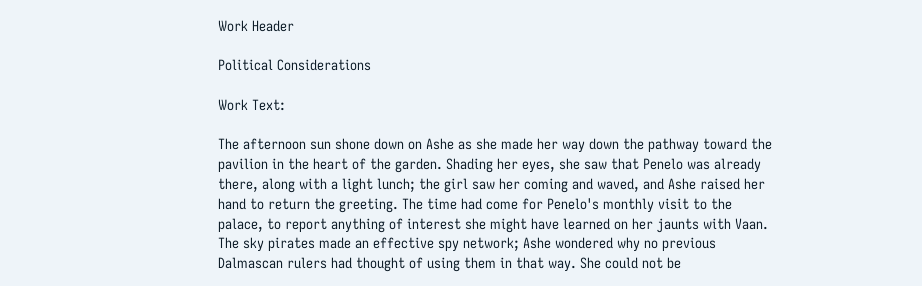Work Header

Political Considerations

Work Text:

The afternoon sun shone down on Ashe as she made her way down the pathway toward the pavilion in the heart of the garden. Shading her eyes, she saw that Penelo was already there, along with a light lunch; the girl saw her coming and waved, and Ashe raised her hand to return the greeting. The time had come for Penelo's monthly visit to the palace, to report anything of interest she might have learned on her jaunts with Vaan. The sky pirates made an effective spy network; Ashe wondered why no previous Dalmascan rulers had thought of using them in that way. She could not be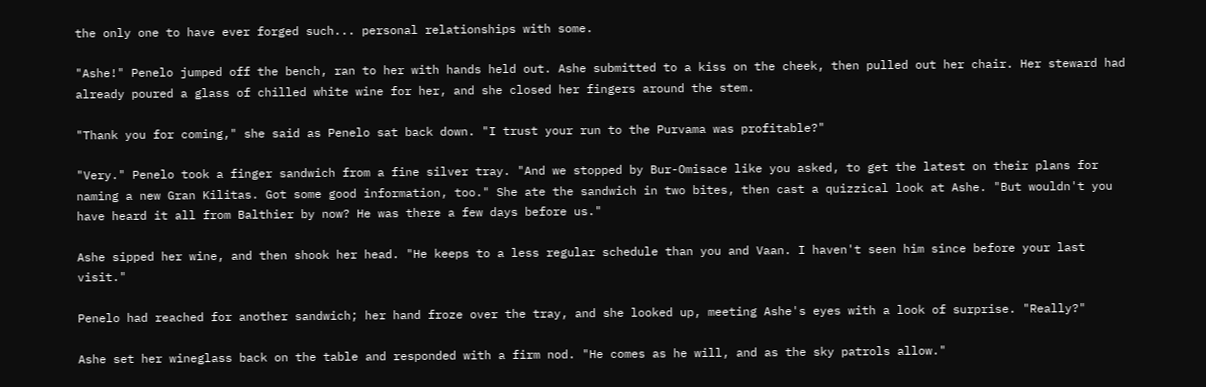the only one to have ever forged such... personal relationships with some.

"Ashe!" Penelo jumped off the bench, ran to her with hands held out. Ashe submitted to a kiss on the cheek, then pulled out her chair. Her steward had already poured a glass of chilled white wine for her, and she closed her fingers around the stem.

"Thank you for coming," she said as Penelo sat back down. "I trust your run to the Purvama was profitable?"

"Very." Penelo took a finger sandwich from a fine silver tray. "And we stopped by Bur-Omisace like you asked, to get the latest on their plans for naming a new Gran Kilitas. Got some good information, too." She ate the sandwich in two bites, then cast a quizzical look at Ashe. "But wouldn't you have heard it all from Balthier by now? He was there a few days before us."

Ashe sipped her wine, and then shook her head. "He keeps to a less regular schedule than you and Vaan. I haven't seen him since before your last visit."

Penelo had reached for another sandwich; her hand froze over the tray, and she looked up, meeting Ashe's eyes with a look of surprise. "Really?"

Ashe set her wineglass back on the table and responded with a firm nod. "He comes as he will, and as the sky patrols allow."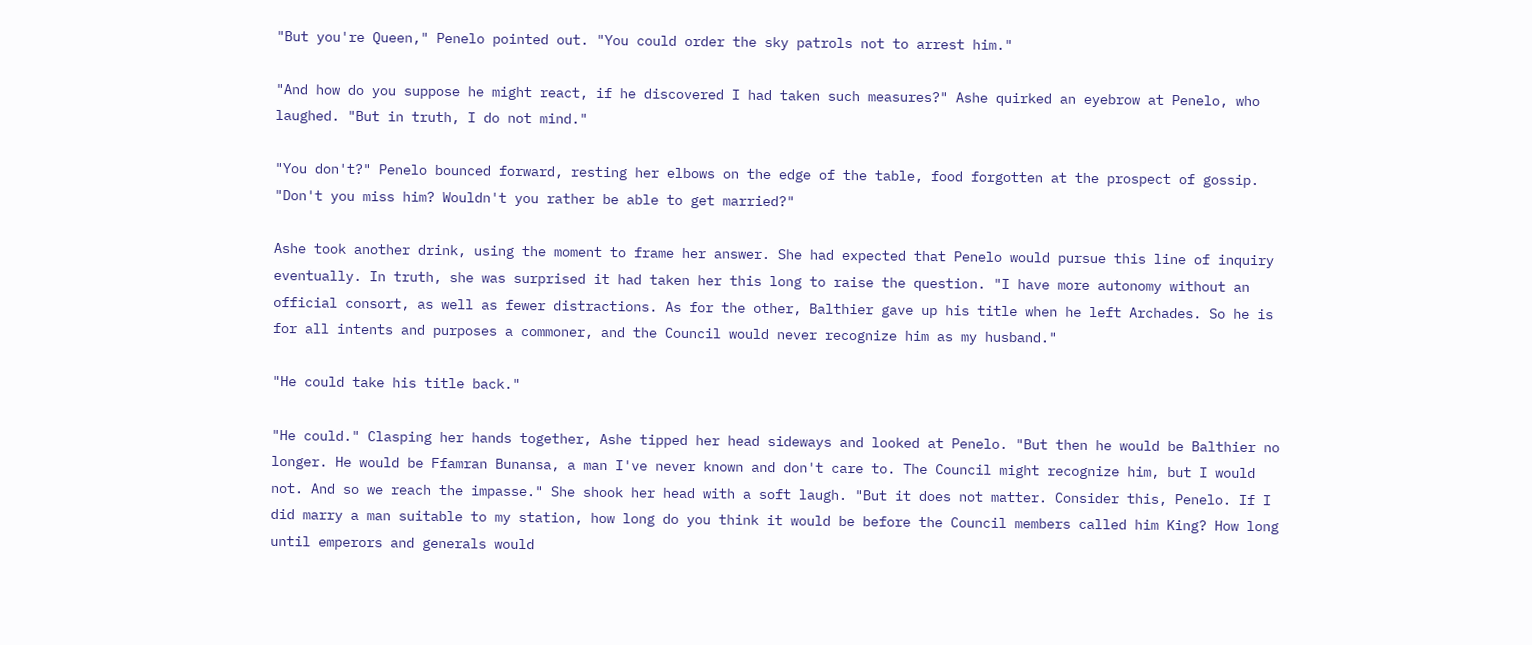"But you're Queen," Penelo pointed out. "You could order the sky patrols not to arrest him."

"And how do you suppose he might react, if he discovered I had taken such measures?" Ashe quirked an eyebrow at Penelo, who laughed. "But in truth, I do not mind."

"You don't?" Penelo bounced forward, resting her elbows on the edge of the table, food forgotten at the prospect of gossip. "Don't you miss him? Wouldn't you rather be able to get married?"

Ashe took another drink, using the moment to frame her answer. She had expected that Penelo would pursue this line of inquiry eventually. In truth, she was surprised it had taken her this long to raise the question. "I have more autonomy without an official consort, as well as fewer distractions. As for the other, Balthier gave up his title when he left Archades. So he is for all intents and purposes a commoner, and the Council would never recognize him as my husband."

"He could take his title back."

"He could." Clasping her hands together, Ashe tipped her head sideways and looked at Penelo. "But then he would be Balthier no longer. He would be Ffamran Bunansa, a man I've never known and don't care to. The Council might recognize him, but I would not. And so we reach the impasse." She shook her head with a soft laugh. "But it does not matter. Consider this, Penelo. If I did marry a man suitable to my station, how long do you think it would be before the Council members called him King? How long until emperors and generals would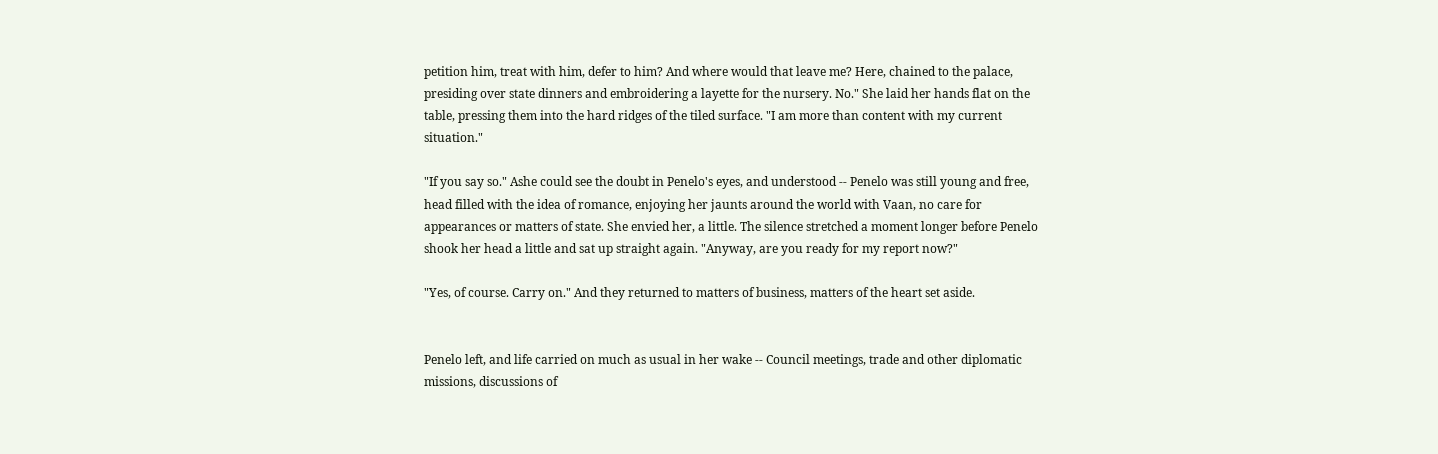petition him, treat with him, defer to him? And where would that leave me? Here, chained to the palace, presiding over state dinners and embroidering a layette for the nursery. No." She laid her hands flat on the table, pressing them into the hard ridges of the tiled surface. "I am more than content with my current situation."

"If you say so." Ashe could see the doubt in Penelo's eyes, and understood -- Penelo was still young and free, head filled with the idea of romance, enjoying her jaunts around the world with Vaan, no care for appearances or matters of state. She envied her, a little. The silence stretched a moment longer before Penelo shook her head a little and sat up straight again. "Anyway, are you ready for my report now?"

"Yes, of course. Carry on." And they returned to matters of business, matters of the heart set aside.


Penelo left, and life carried on much as usual in her wake -- Council meetings, trade and other diplomatic missions, discussions of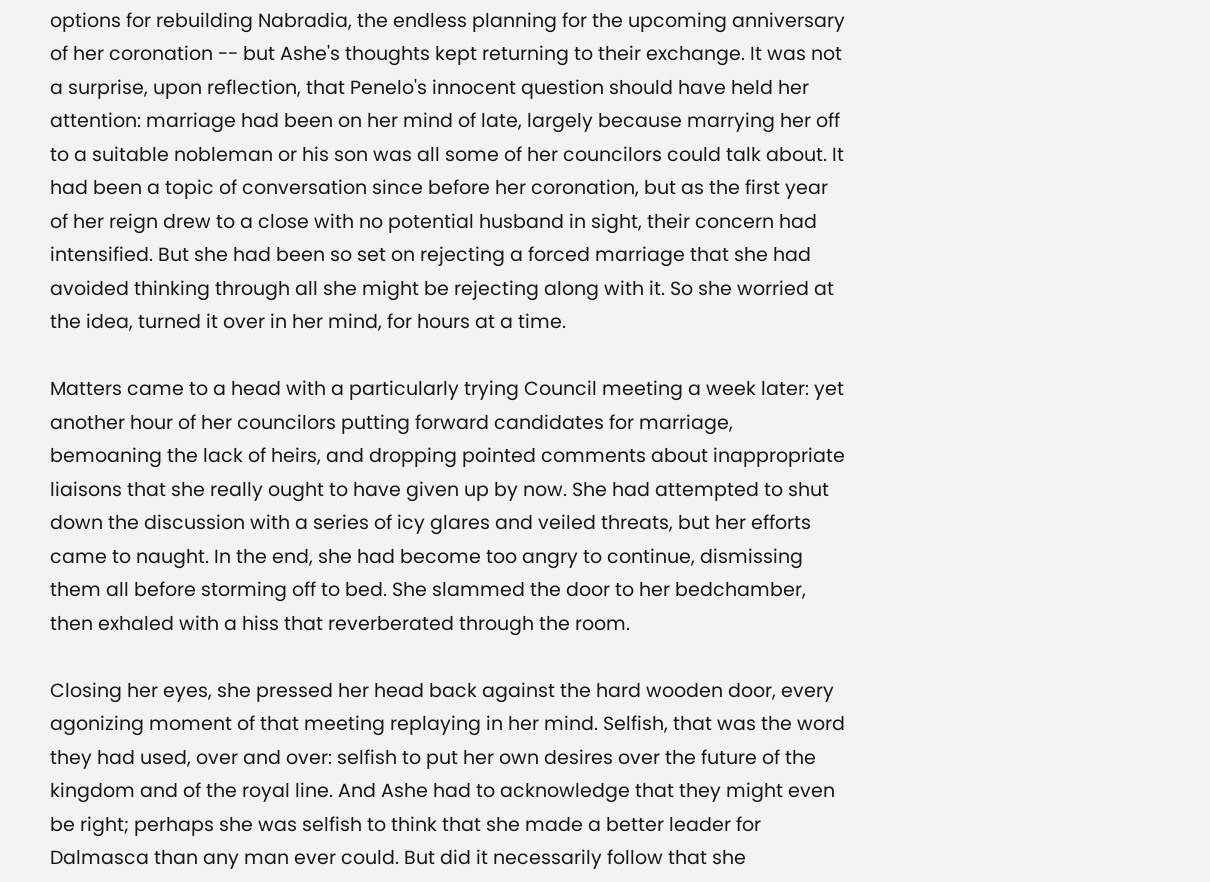options for rebuilding Nabradia, the endless planning for the upcoming anniversary of her coronation -- but Ashe's thoughts kept returning to their exchange. It was not a surprise, upon reflection, that Penelo's innocent question should have held her attention: marriage had been on her mind of late, largely because marrying her off to a suitable nobleman or his son was all some of her councilors could talk about. It had been a topic of conversation since before her coronation, but as the first year of her reign drew to a close with no potential husband in sight, their concern had intensified. But she had been so set on rejecting a forced marriage that she had avoided thinking through all she might be rejecting along with it. So she worried at the idea, turned it over in her mind, for hours at a time.

Matters came to a head with a particularly trying Council meeting a week later: yet another hour of her councilors putting forward candidates for marriage, bemoaning the lack of heirs, and dropping pointed comments about inappropriate liaisons that she really ought to have given up by now. She had attempted to shut down the discussion with a series of icy glares and veiled threats, but her efforts came to naught. In the end, she had become too angry to continue, dismissing them all before storming off to bed. She slammed the door to her bedchamber, then exhaled with a hiss that reverberated through the room.

Closing her eyes, she pressed her head back against the hard wooden door, every agonizing moment of that meeting replaying in her mind. Selfish, that was the word they had used, over and over: selfish to put her own desires over the future of the kingdom and of the royal line. And Ashe had to acknowledge that they might even be right; perhaps she was selfish to think that she made a better leader for Dalmasca than any man ever could. But did it necessarily follow that she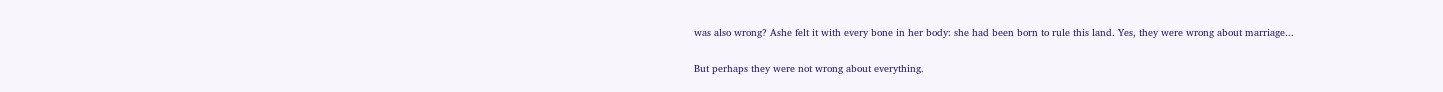was also wrong? Ashe felt it with every bone in her body: she had been born to rule this land. Yes, they were wrong about marriage...

But perhaps they were not wrong about everything.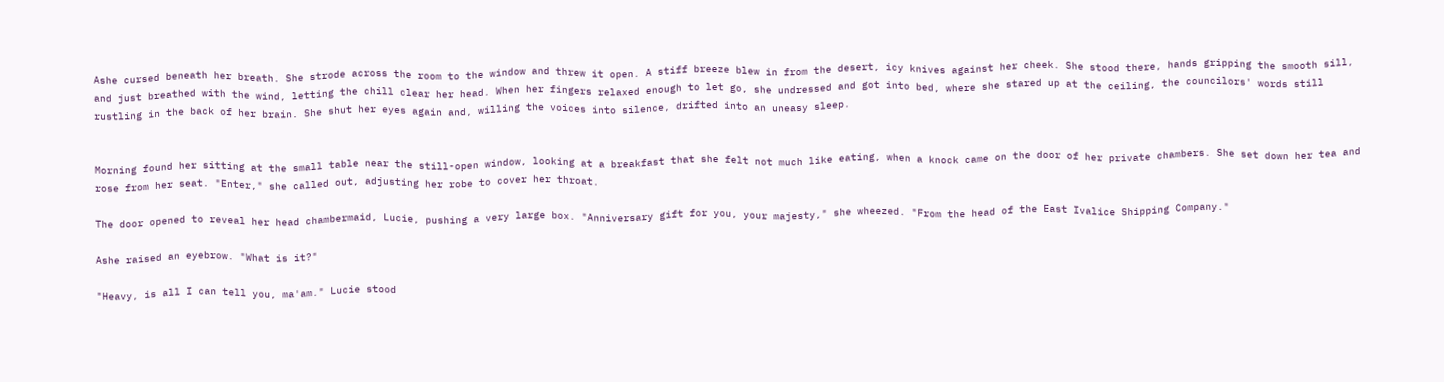Ashe cursed beneath her breath. She strode across the room to the window and threw it open. A stiff breeze blew in from the desert, icy knives against her cheek. She stood there, hands gripping the smooth sill, and just breathed with the wind, letting the chill clear her head. When her fingers relaxed enough to let go, she undressed and got into bed, where she stared up at the ceiling, the councilors' words still rustling in the back of her brain. She shut her eyes again and, willing the voices into silence, drifted into an uneasy sleep.


Morning found her sitting at the small table near the still-open window, looking at a breakfast that she felt not much like eating, when a knock came on the door of her private chambers. She set down her tea and rose from her seat. "Enter," she called out, adjusting her robe to cover her throat.

The door opened to reveal her head chambermaid, Lucie, pushing a very large box. "Anniversary gift for you, your majesty," she wheezed. "From the head of the East Ivalice Shipping Company."

Ashe raised an eyebrow. "What is it?"

"Heavy, is all I can tell you, ma'am." Lucie stood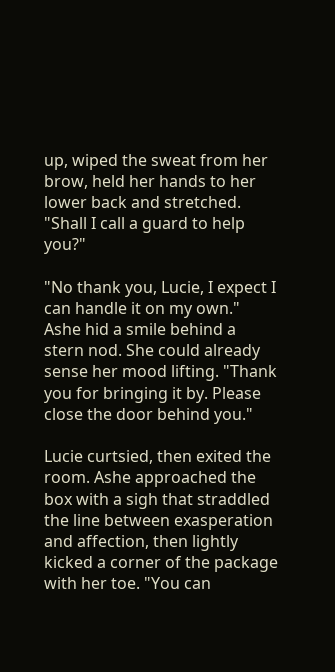up, wiped the sweat from her brow, held her hands to her lower back and stretched. "Shall I call a guard to help you?"

"No thank you, Lucie, I expect I can handle it on my own." Ashe hid a smile behind a stern nod. She could already sense her mood lifting. "Thank you for bringing it by. Please close the door behind you."

Lucie curtsied, then exited the room. Ashe approached the box with a sigh that straddled the line between exasperation and affection, then lightly kicked a corner of the package with her toe. "You can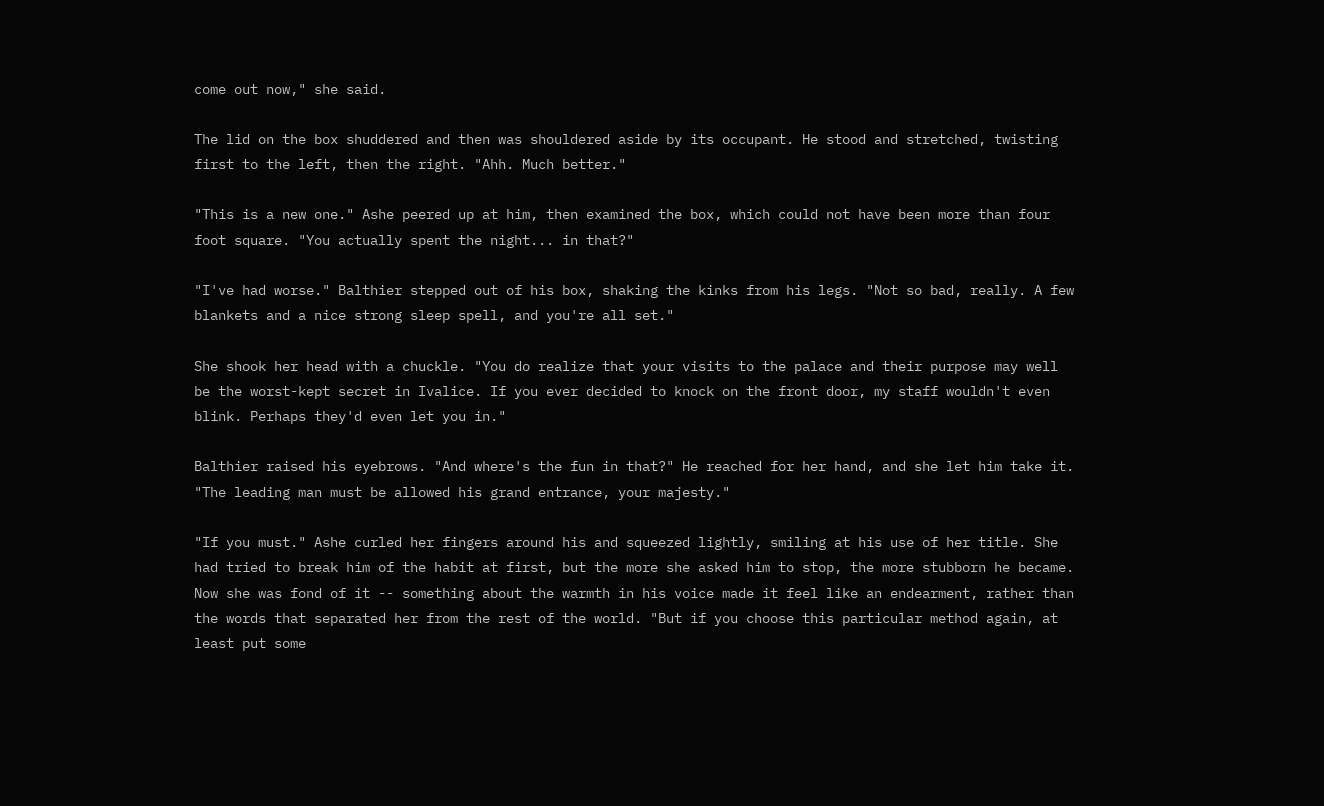come out now," she said.

The lid on the box shuddered and then was shouldered aside by its occupant. He stood and stretched, twisting first to the left, then the right. "Ahh. Much better."

"This is a new one." Ashe peered up at him, then examined the box, which could not have been more than four foot square. "You actually spent the night... in that?"

"I've had worse." Balthier stepped out of his box, shaking the kinks from his legs. "Not so bad, really. A few blankets and a nice strong sleep spell, and you're all set."

She shook her head with a chuckle. "You do realize that your visits to the palace and their purpose may well be the worst-kept secret in Ivalice. If you ever decided to knock on the front door, my staff wouldn't even blink. Perhaps they'd even let you in."

Balthier raised his eyebrows. "And where's the fun in that?" He reached for her hand, and she let him take it. "The leading man must be allowed his grand entrance, your majesty."

"If you must." Ashe curled her fingers around his and squeezed lightly, smiling at his use of her title. She had tried to break him of the habit at first, but the more she asked him to stop, the more stubborn he became. Now she was fond of it -- something about the warmth in his voice made it feel like an endearment, rather than the words that separated her from the rest of the world. "But if you choose this particular method again, at least put some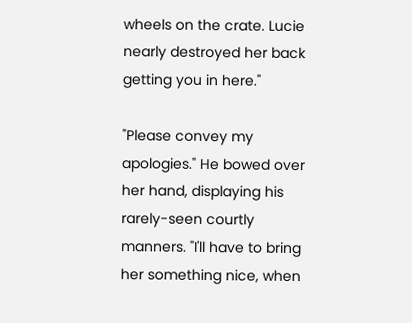wheels on the crate. Lucie nearly destroyed her back getting you in here."

"Please convey my apologies." He bowed over her hand, displaying his rarely-seen courtly manners. "I'll have to bring her something nice, when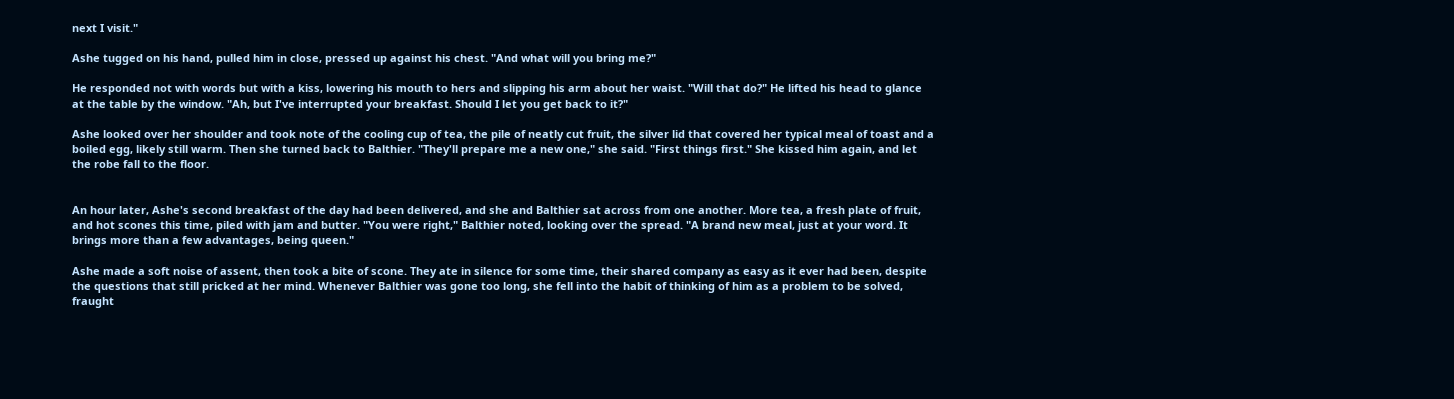next I visit."

Ashe tugged on his hand, pulled him in close, pressed up against his chest. "And what will you bring me?"

He responded not with words but with a kiss, lowering his mouth to hers and slipping his arm about her waist. "Will that do?" He lifted his head to glance at the table by the window. "Ah, but I've interrupted your breakfast. Should I let you get back to it?"

Ashe looked over her shoulder and took note of the cooling cup of tea, the pile of neatly cut fruit, the silver lid that covered her typical meal of toast and a boiled egg, likely still warm. Then she turned back to Balthier. "They'll prepare me a new one," she said. "First things first." She kissed him again, and let the robe fall to the floor.


An hour later, Ashe's second breakfast of the day had been delivered, and she and Balthier sat across from one another. More tea, a fresh plate of fruit, and hot scones this time, piled with jam and butter. "You were right," Balthier noted, looking over the spread. "A brand new meal, just at your word. It brings more than a few advantages, being queen."

Ashe made a soft noise of assent, then took a bite of scone. They ate in silence for some time, their shared company as easy as it ever had been, despite the questions that still pricked at her mind. Whenever Balthier was gone too long, she fell into the habit of thinking of him as a problem to be solved, fraught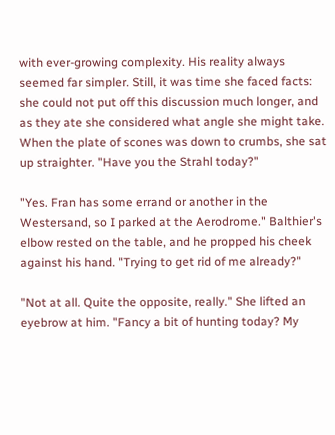with ever-growing complexity. His reality always seemed far simpler. Still, it was time she faced facts: she could not put off this discussion much longer, and as they ate she considered what angle she might take. When the plate of scones was down to crumbs, she sat up straighter. "Have you the Strahl today?"

"Yes. Fran has some errand or another in the Westersand, so I parked at the Aerodrome." Balthier's elbow rested on the table, and he propped his cheek against his hand. "Trying to get rid of me already?"

"Not at all. Quite the opposite, really." She lifted an eyebrow at him. "Fancy a bit of hunting today? My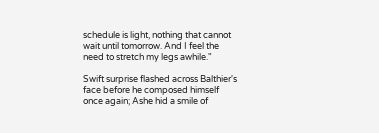schedule is light, nothing that cannot wait until tomorrow. And I feel the need to stretch my legs awhile."

Swift surprise flashed across Balthier's face before he composed himself once again; Ashe hid a smile of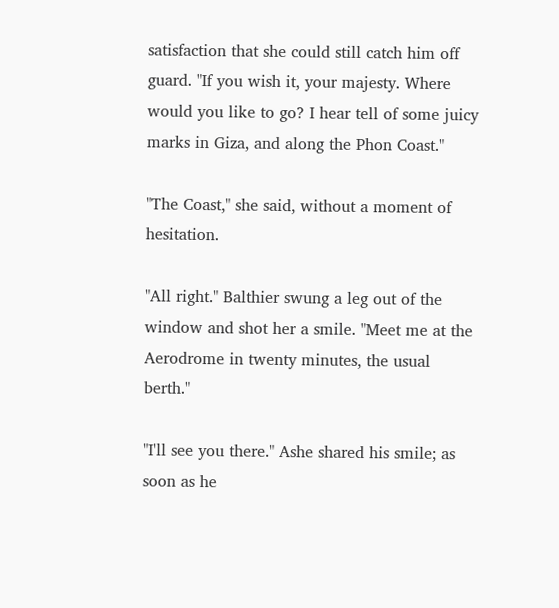satisfaction that she could still catch him off guard. "If you wish it, your majesty. Where would you like to go? I hear tell of some juicy marks in Giza, and along the Phon Coast."

"The Coast," she said, without a moment of hesitation.

"All right." Balthier swung a leg out of the window and shot her a smile. "Meet me at the Aerodrome in twenty minutes, the usual berth."

"I'll see you there." Ashe shared his smile; as soon as he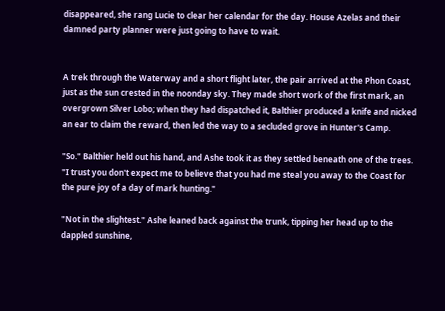disappeared, she rang Lucie to clear her calendar for the day. House Azelas and their damned party planner were just going to have to wait.


A trek through the Waterway and a short flight later, the pair arrived at the Phon Coast, just as the sun crested in the noonday sky. They made short work of the first mark, an overgrown Silver Lobo; when they had dispatched it, Balthier produced a knife and nicked an ear to claim the reward, then led the way to a secluded grove in Hunter's Camp.

"So." Balthier held out his hand, and Ashe took it as they settled beneath one of the trees. "I trust you don't expect me to believe that you had me steal you away to the Coast for the pure joy of a day of mark hunting."

"Not in the slightest." Ashe leaned back against the trunk, tipping her head up to the dappled sunshine,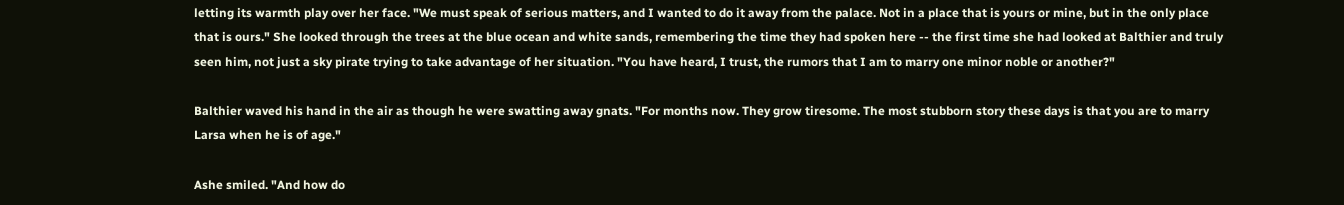letting its warmth play over her face. "We must speak of serious matters, and I wanted to do it away from the palace. Not in a place that is yours or mine, but in the only place that is ours." She looked through the trees at the blue ocean and white sands, remembering the time they had spoken here -- the first time she had looked at Balthier and truly seen him, not just a sky pirate trying to take advantage of her situation. "You have heard, I trust, the rumors that I am to marry one minor noble or another?"

Balthier waved his hand in the air as though he were swatting away gnats. "For months now. They grow tiresome. The most stubborn story these days is that you are to marry Larsa when he is of age."

Ashe smiled. "And how do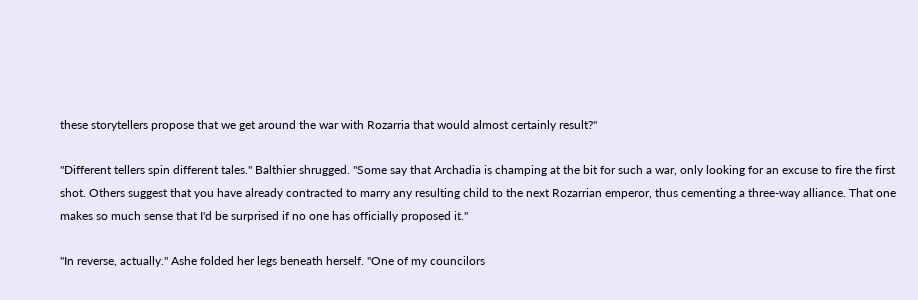these storytellers propose that we get around the war with Rozarria that would almost certainly result?"

"Different tellers spin different tales." Balthier shrugged. "Some say that Archadia is champing at the bit for such a war, only looking for an excuse to fire the first shot. Others suggest that you have already contracted to marry any resulting child to the next Rozarrian emperor, thus cementing a three-way alliance. That one makes so much sense that I'd be surprised if no one has officially proposed it."

"In reverse, actually." Ashe folded her legs beneath herself. "One of my councilors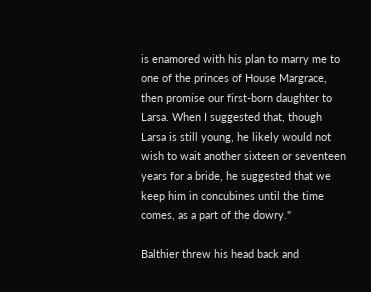is enamored with his plan to marry me to one of the princes of House Margrace, then promise our first-born daughter to Larsa. When I suggested that, though Larsa is still young, he likely would not wish to wait another sixteen or seventeen years for a bride, he suggested that we keep him in concubines until the time comes, as a part of the dowry."

Balthier threw his head back and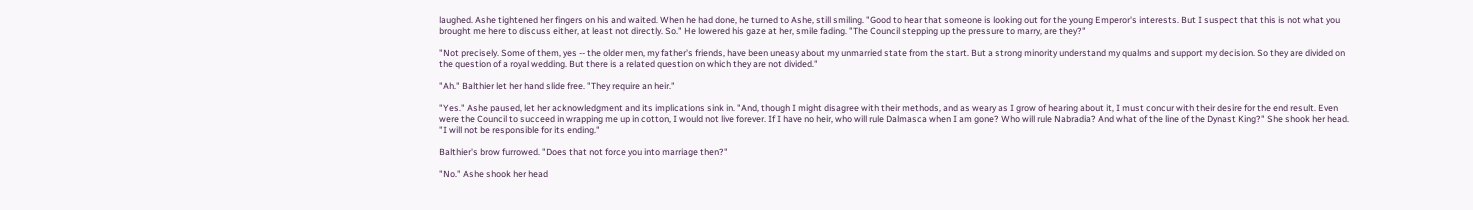laughed. Ashe tightened her fingers on his and waited. When he had done, he turned to Ashe, still smiling. "Good to hear that someone is looking out for the young Emperor's interests. But I suspect that this is not what you brought me here to discuss either, at least not directly. So." He lowered his gaze at her, smile fading. "The Council stepping up the pressure to marry, are they?"

"Not precisely. Some of them, yes -- the older men, my father's friends, have been uneasy about my unmarried state from the start. But a strong minority understand my qualms and support my decision. So they are divided on the question of a royal wedding. But there is a related question on which they are not divided."

"Ah." Balthier let her hand slide free. "They require an heir."

"Yes." Ashe paused, let her acknowledgment and its implications sink in. "And, though I might disagree with their methods, and as weary as I grow of hearing about it, I must concur with their desire for the end result. Even were the Council to succeed in wrapping me up in cotton, I would not live forever. If I have no heir, who will rule Dalmasca when I am gone? Who will rule Nabradia? And what of the line of the Dynast King?" She shook her head. "I will not be responsible for its ending."

Balthier's brow furrowed. "Does that not force you into marriage then?"

"No." Ashe shook her head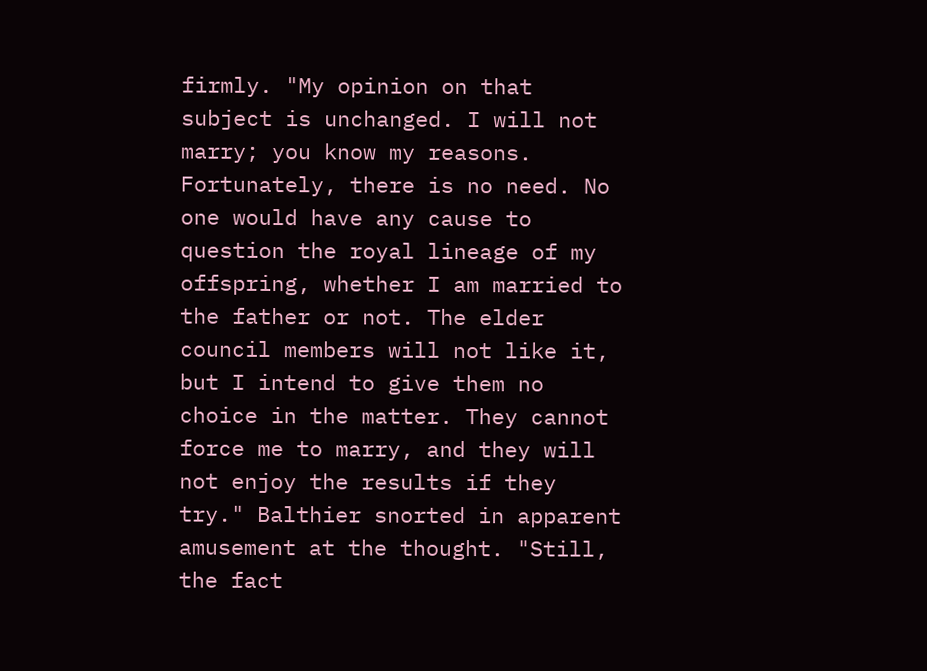firmly. "My opinion on that subject is unchanged. I will not marry; you know my reasons. Fortunately, there is no need. No one would have any cause to question the royal lineage of my offspring, whether I am married to the father or not. The elder council members will not like it, but I intend to give them no choice in the matter. They cannot force me to marry, and they will not enjoy the results if they try." Balthier snorted in apparent amusement at the thought. "Still, the fact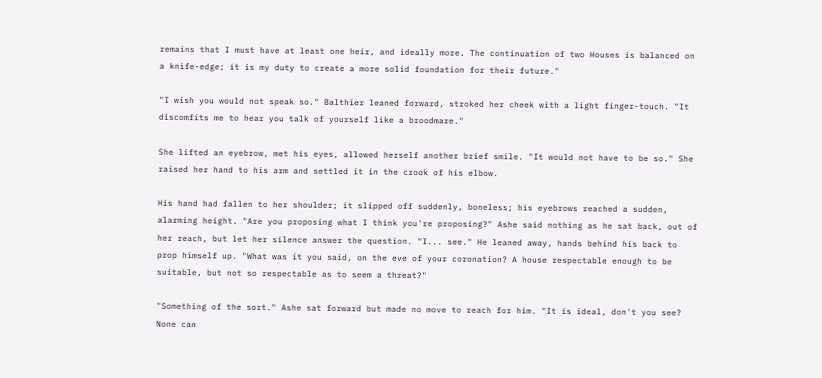remains that I must have at least one heir, and ideally more. The continuation of two Houses is balanced on a knife-edge; it is my duty to create a more solid foundation for their future."

"I wish you would not speak so." Balthier leaned forward, stroked her cheek with a light finger-touch. "It discomfits me to hear you talk of yourself like a broodmare."

She lifted an eyebrow, met his eyes, allowed herself another brief smile. "It would not have to be so." She raised her hand to his arm and settled it in the crook of his elbow.

His hand had fallen to her shoulder; it slipped off suddenly, boneless; his eyebrows reached a sudden, alarming height. "Are you proposing what I think you're proposing?" Ashe said nothing as he sat back, out of her reach, but let her silence answer the question. "I... see." He leaned away, hands behind his back to prop himself up. "What was it you said, on the eve of your coronation? A house respectable enough to be suitable, but not so respectable as to seem a threat?"

"Something of the sort." Ashe sat forward but made no move to reach for him. "It is ideal, don't you see? None can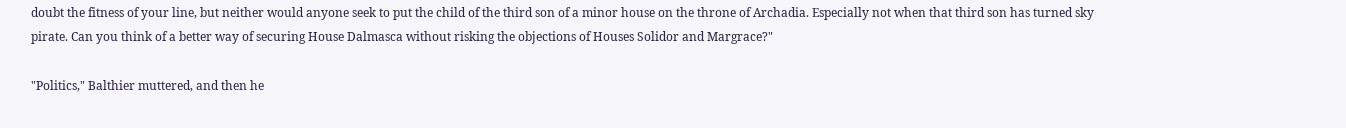doubt the fitness of your line, but neither would anyone seek to put the child of the third son of a minor house on the throne of Archadia. Especially not when that third son has turned sky pirate. Can you think of a better way of securing House Dalmasca without risking the objections of Houses Solidor and Margrace?"

"Politics," Balthier muttered, and then he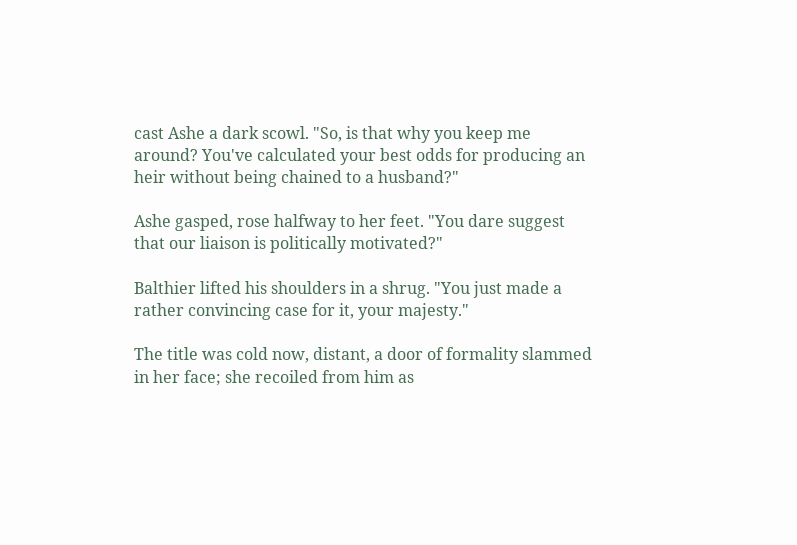cast Ashe a dark scowl. "So, is that why you keep me around? You've calculated your best odds for producing an heir without being chained to a husband?"

Ashe gasped, rose halfway to her feet. "You dare suggest that our liaison is politically motivated?"

Balthier lifted his shoulders in a shrug. "You just made a rather convincing case for it, your majesty."

The title was cold now, distant, a door of formality slammed in her face; she recoiled from him as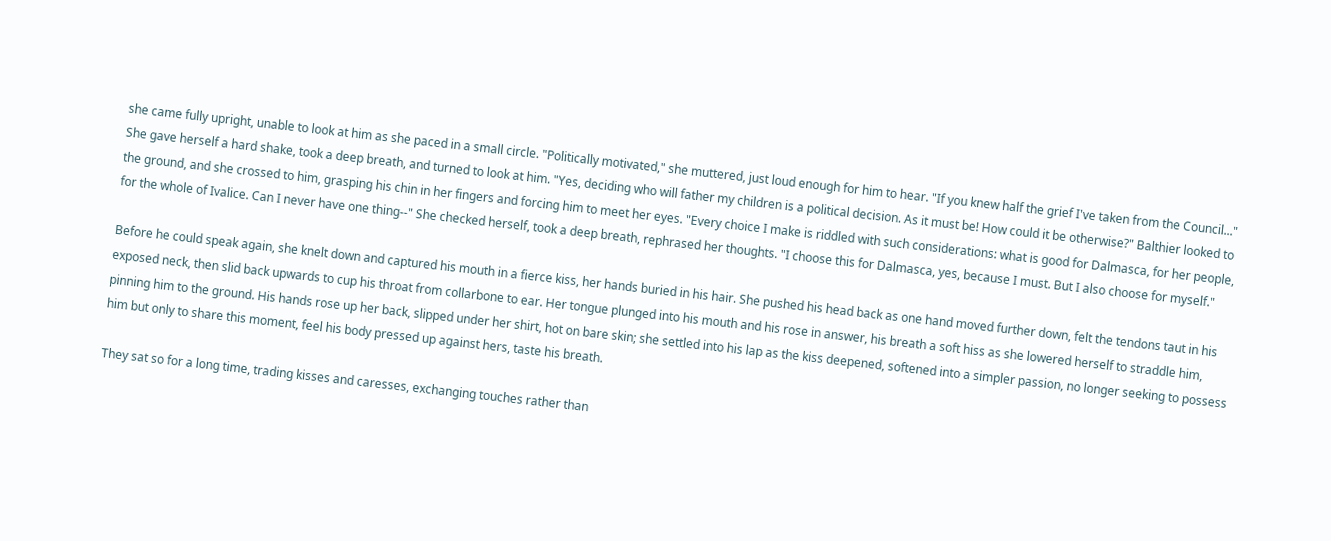she came fully upright, unable to look at him as she paced in a small circle. "Politically motivated," she muttered, just loud enough for him to hear. "If you knew half the grief I've taken from the Council..." She gave herself a hard shake, took a deep breath, and turned to look at him. "Yes, deciding who will father my children is a political decision. As it must be! How could it be otherwise?" Balthier looked to the ground, and she crossed to him, grasping his chin in her fingers and forcing him to meet her eyes. "Every choice I make is riddled with such considerations: what is good for Dalmasca, for her people, for the whole of Ivalice. Can I never have one thing--" She checked herself, took a deep breath, rephrased her thoughts. "I choose this for Dalmasca, yes, because I must. But I also choose for myself."

Before he could speak again, she knelt down and captured his mouth in a fierce kiss, her hands buried in his hair. She pushed his head back as one hand moved further down, felt the tendons taut in his exposed neck, then slid back upwards to cup his throat from collarbone to ear. Her tongue plunged into his mouth and his rose in answer, his breath a soft hiss as she lowered herself to straddle him, pinning him to the ground. His hands rose up her back, slipped under her shirt, hot on bare skin; she settled into his lap as the kiss deepened, softened into a simpler passion, no longer seeking to possess him but only to share this moment, feel his body pressed up against hers, taste his breath.

They sat so for a long time, trading kisses and caresses, exchanging touches rather than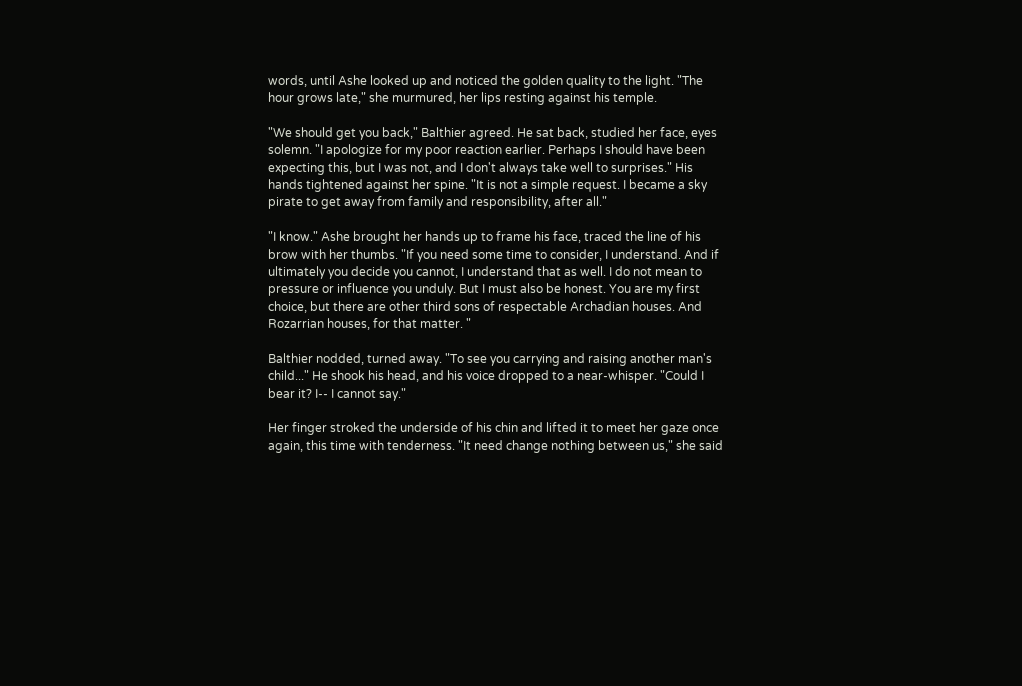words, until Ashe looked up and noticed the golden quality to the light. "The hour grows late," she murmured, her lips resting against his temple.

"We should get you back," Balthier agreed. He sat back, studied her face, eyes solemn. "I apologize for my poor reaction earlier. Perhaps I should have been expecting this, but I was not, and I don't always take well to surprises." His hands tightened against her spine. "It is not a simple request. I became a sky pirate to get away from family and responsibility, after all."

"I know." Ashe brought her hands up to frame his face, traced the line of his brow with her thumbs. "If you need some time to consider, I understand. And if ultimately you decide you cannot, I understand that as well. I do not mean to pressure or influence you unduly. But I must also be honest. You are my first choice, but there are other third sons of respectable Archadian houses. And Rozarrian houses, for that matter. "

Balthier nodded, turned away. "To see you carrying and raising another man's child..." He shook his head, and his voice dropped to a near-whisper. "Could I bear it? I-- I cannot say."

Her finger stroked the underside of his chin and lifted it to meet her gaze once again, this time with tenderness. "It need change nothing between us," she said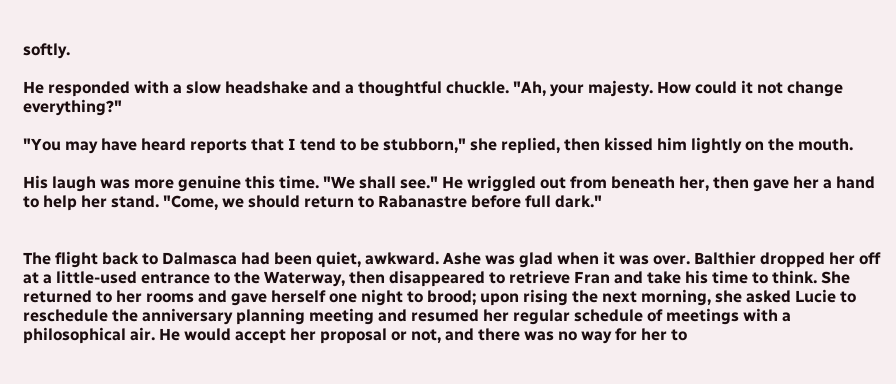softly.

He responded with a slow headshake and a thoughtful chuckle. "Ah, your majesty. How could it not change everything?"

"You may have heard reports that I tend to be stubborn," she replied, then kissed him lightly on the mouth.

His laugh was more genuine this time. "We shall see." He wriggled out from beneath her, then gave her a hand to help her stand. "Come, we should return to Rabanastre before full dark."


The flight back to Dalmasca had been quiet, awkward. Ashe was glad when it was over. Balthier dropped her off at a little-used entrance to the Waterway, then disappeared to retrieve Fran and take his time to think. She returned to her rooms and gave herself one night to brood; upon rising the next morning, she asked Lucie to reschedule the anniversary planning meeting and resumed her regular schedule of meetings with a philosophical air. He would accept her proposal or not, and there was no way for her to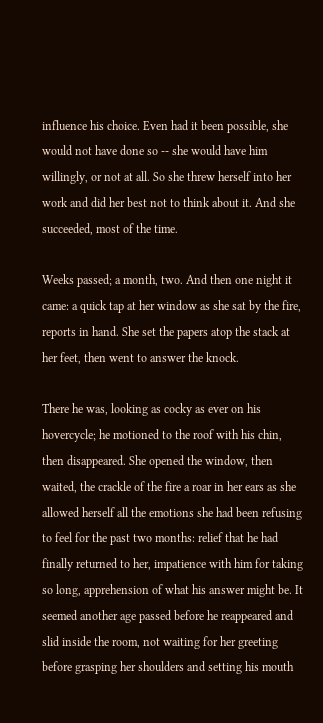influence his choice. Even had it been possible, she would not have done so -- she would have him willingly, or not at all. So she threw herself into her work and did her best not to think about it. And she succeeded, most of the time.

Weeks passed; a month, two. And then one night it came: a quick tap at her window as she sat by the fire, reports in hand. She set the papers atop the stack at her feet, then went to answer the knock.

There he was, looking as cocky as ever on his hovercycle; he motioned to the roof with his chin, then disappeared. She opened the window, then waited, the crackle of the fire a roar in her ears as she allowed herself all the emotions she had been refusing to feel for the past two months: relief that he had finally returned to her, impatience with him for taking so long, apprehension of what his answer might be. It seemed another age passed before he reappeared and slid inside the room, not waiting for her greeting before grasping her shoulders and setting his mouth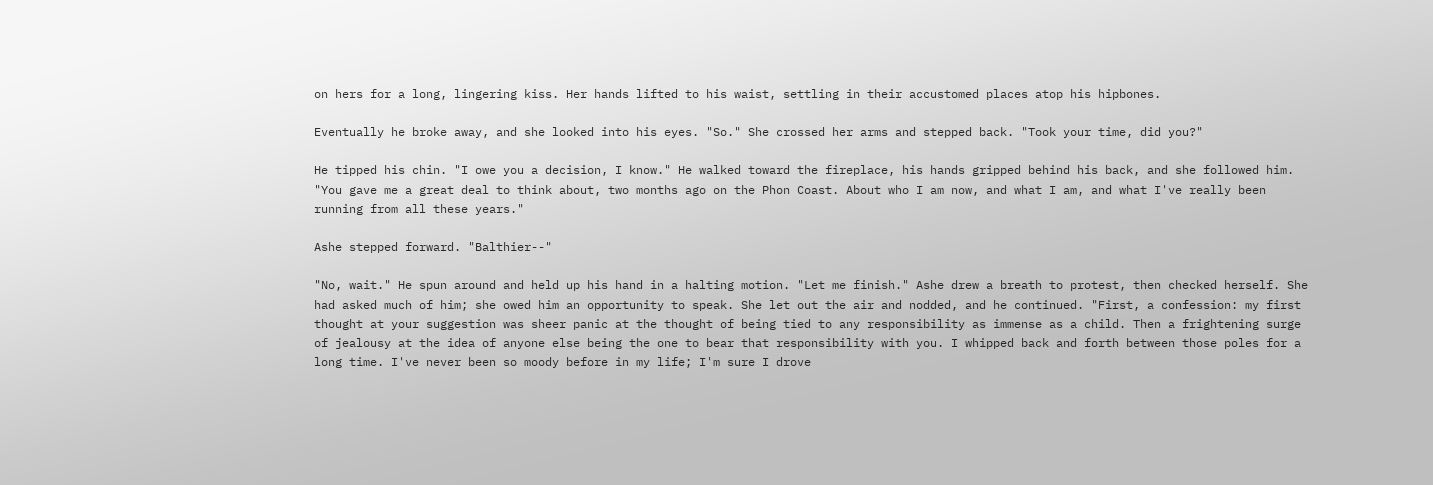on hers for a long, lingering kiss. Her hands lifted to his waist, settling in their accustomed places atop his hipbones.

Eventually he broke away, and she looked into his eyes. "So." She crossed her arms and stepped back. "Took your time, did you?"

He tipped his chin. "I owe you a decision, I know." He walked toward the fireplace, his hands gripped behind his back, and she followed him. "You gave me a great deal to think about, two months ago on the Phon Coast. About who I am now, and what I am, and what I've really been running from all these years."

Ashe stepped forward. "Balthier--"

"No, wait." He spun around and held up his hand in a halting motion. "Let me finish." Ashe drew a breath to protest, then checked herself. She had asked much of him; she owed him an opportunity to speak. She let out the air and nodded, and he continued. "First, a confession: my first thought at your suggestion was sheer panic at the thought of being tied to any responsibility as immense as a child. Then a frightening surge of jealousy at the idea of anyone else being the one to bear that responsibility with you. I whipped back and forth between those poles for a long time. I've never been so moody before in my life; I'm sure I drove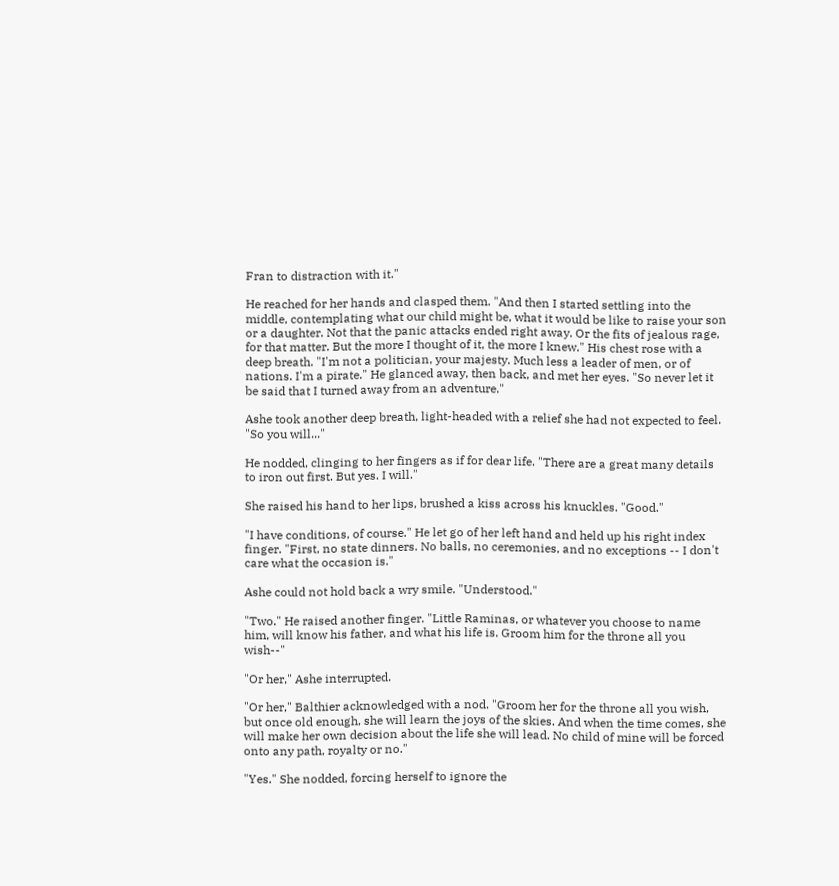Fran to distraction with it."

He reached for her hands and clasped them. "And then I started settling into the middle, contemplating what our child might be, what it would be like to raise your son or a daughter. Not that the panic attacks ended right away. Or the fits of jealous rage, for that matter. But the more I thought of it, the more I knew." His chest rose with a deep breath. "I'm not a politician, your majesty. Much less a leader of men, or of nations. I'm a pirate." He glanced away, then back, and met her eyes. "So never let it be said that I turned away from an adventure."

Ashe took another deep breath, light-headed with a relief she had not expected to feel. "So you will..."

He nodded, clinging to her fingers as if for dear life. "There are a great many details to iron out first. But yes. I will."

She raised his hand to her lips, brushed a kiss across his knuckles. "Good."

"I have conditions, of course." He let go of her left hand and held up his right index finger. "First, no state dinners. No balls, no ceremonies, and no exceptions -- I don't care what the occasion is."

Ashe could not hold back a wry smile. "Understood."

"Two." He raised another finger. "Little Raminas, or whatever you choose to name him, will know his father, and what his life is. Groom him for the throne all you wish--"

"Or her," Ashe interrupted.

"Or her," Balthier acknowledged with a nod. "Groom her for the throne all you wish, but once old enough, she will learn the joys of the skies. And when the time comes, she will make her own decision about the life she will lead. No child of mine will be forced onto any path, royalty or no."

"Yes." She nodded, forcing herself to ignore the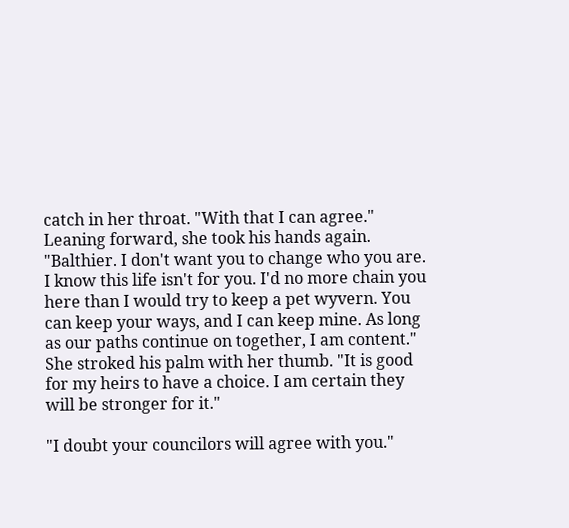catch in her throat. "With that I can agree." Leaning forward, she took his hands again. "Balthier. I don't want you to change who you are. I know this life isn't for you. I'd no more chain you here than I would try to keep a pet wyvern. You can keep your ways, and I can keep mine. As long as our paths continue on together, I am content." She stroked his palm with her thumb. "It is good for my heirs to have a choice. I am certain they will be stronger for it."

"I doubt your councilors will agree with you."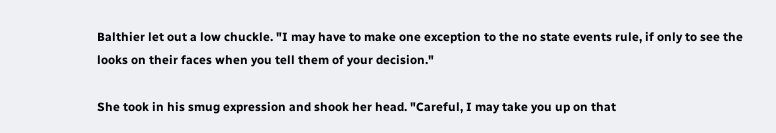Balthier let out a low chuckle. "I may have to make one exception to the no state events rule, if only to see the looks on their faces when you tell them of your decision."

She took in his smug expression and shook her head. "Careful, I may take you up on that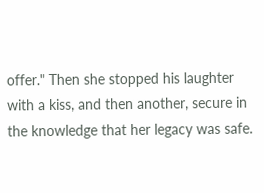offer." Then she stopped his laughter with a kiss, and then another, secure in the knowledge that her legacy was safe.